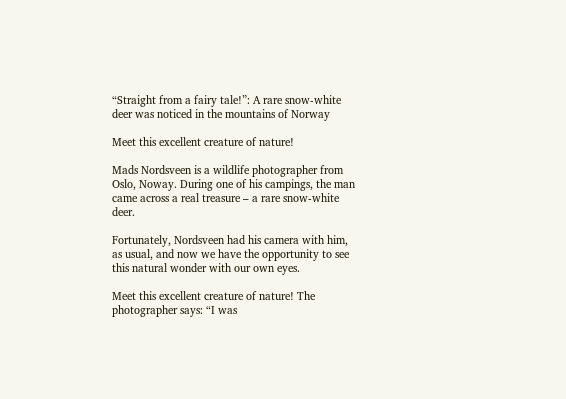“Straight from a fairy tale!”: A rare snow-white deer was noticed in the mountains of Norway

Meet this excellent creature of nature!

Mads Nordsveen is a wildlife photographer from Oslo, Noway. During one of his campings, the man came across a real treasure – a rare snow-white deer.

Fortunately, Nordsveen had his camera with him, as usual, and now we have the opportunity to see this natural wonder with our own eyes.

Meet this excellent creature of nature! The photographer says: “I was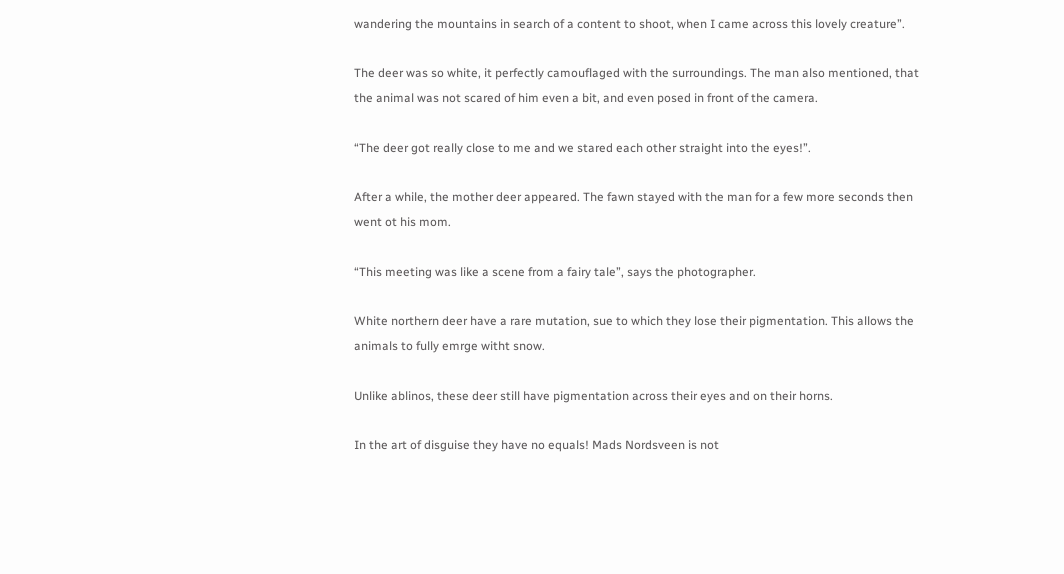wandering the mountains in search of a content to shoot, when I came across this lovely creature”.

The deer was so white, it perfectly camouflaged with the surroundings. The man also mentioned, that the animal was not scared of him even a bit, and even posed in front of the camera.

“The deer got really close to me and we stared each other straight into the eyes!”.

After a while, the mother deer appeared. The fawn stayed with the man for a few more seconds then went ot his mom.

“This meeting was like a scene from a fairy tale”, says the photographer.

White northern deer have a rare mutation, sue to which they lose their pigmentation. This allows the animals to fully emrge witht snow.

Unlike ablinos, these deer still have pigmentation across their eyes and on their horns.

In the art of disguise they have no equals! Mads Nordsveen is not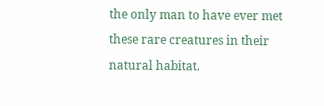the only man to have ever met these rare creatures in their natural habitat.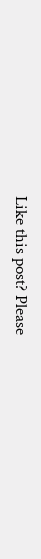Like this post? Please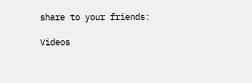share to your friends:

Videos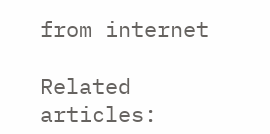from internet

Related articles: